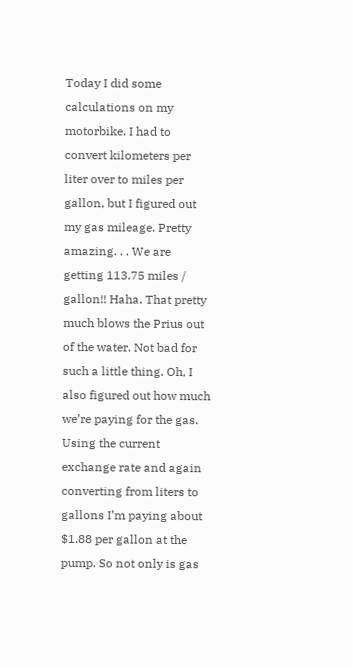Today I did some calculations on my motorbike. I had to convert kilometers per liter over to miles per gallon, but I figured out my gas mileage. Pretty amazing. . . We are getting 113.75 miles / gallon!! Haha. That pretty much blows the Prius out of the water. Not bad for such a little thing. Oh, I also figured out how much we’re paying for the gas. Using the current exchange rate and again converting from liters to gallons I’m paying about $1.88 per gallon at the pump. So not only is gas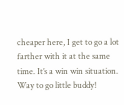cheaper here, I get to go a lot farther with it at the same time. It’s a win win situation. Way to go little buddy!